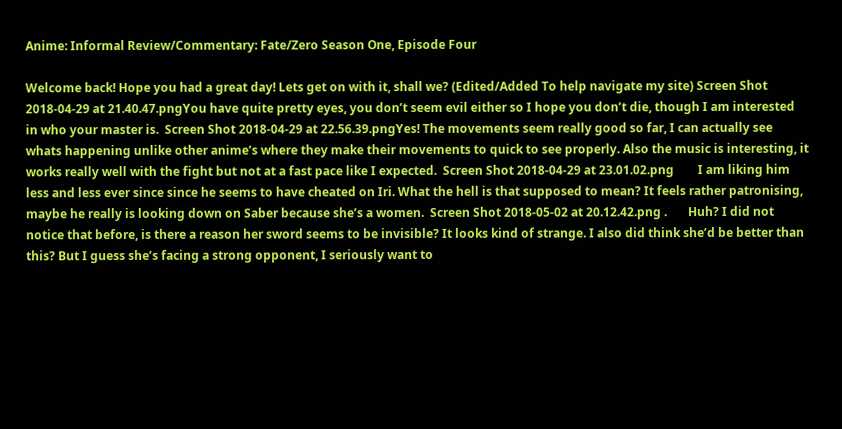Anime: Informal Review/Commentary: Fate/Zero Season One, Episode Four

Welcome back! Hope you had a great day! Lets get on with it, shall we? (Edited/Added To help navigate my site) Screen Shot 2018-04-29 at 21.40.47.pngYou have quite pretty eyes, you don’t seem evil either so I hope you don’t die, though I am interested in who your master is.  Screen Shot 2018-04-29 at 22.56.39.pngYes! The movements seem really good so far, I can actually see whats happening unlike other anime’s where they make their movements to quick to see properly. Also the music is interesting, it works really well with the fight but not at a fast pace like I expected.  Screen Shot 2018-04-29 at 23.01.02.png        I am liking him less and less ever since since he seems to have cheated on Iri. What the hell is that supposed to mean? It feels rather patronising, maybe he really is looking down on Saber because she’s a women.  Screen Shot 2018-05-02 at 20.12.42.png .       Huh? I did not notice that before, is there a reason her sword seems to be invisible? It looks kind of strange. I also did think she’d be better than this? But I guess she’s facing a strong opponent, I seriously want to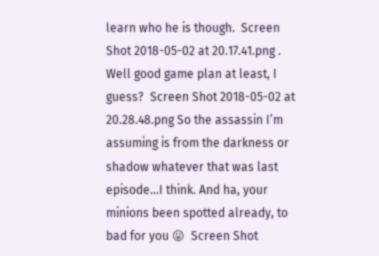learn who he is though.  Screen Shot 2018-05-02 at 20.17.41.png .                Well good game plan at least, I guess?  Screen Shot 2018-05-02 at 20.28.48.png So the assassin I’m assuming is from the darkness or shadow whatever that was last episode…I think. And ha, your minions been spotted already, to bad for you 😛  Screen Shot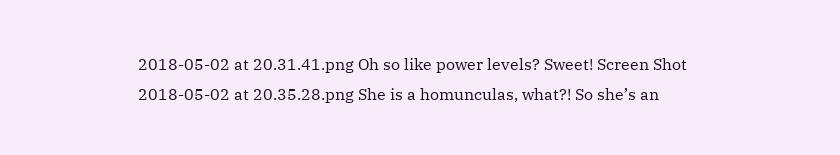2018-05-02 at 20.31.41.png Oh so like power levels? Sweet! Screen Shot 2018-05-02 at 20.35.28.png She is a homunculas, what?! So she’s an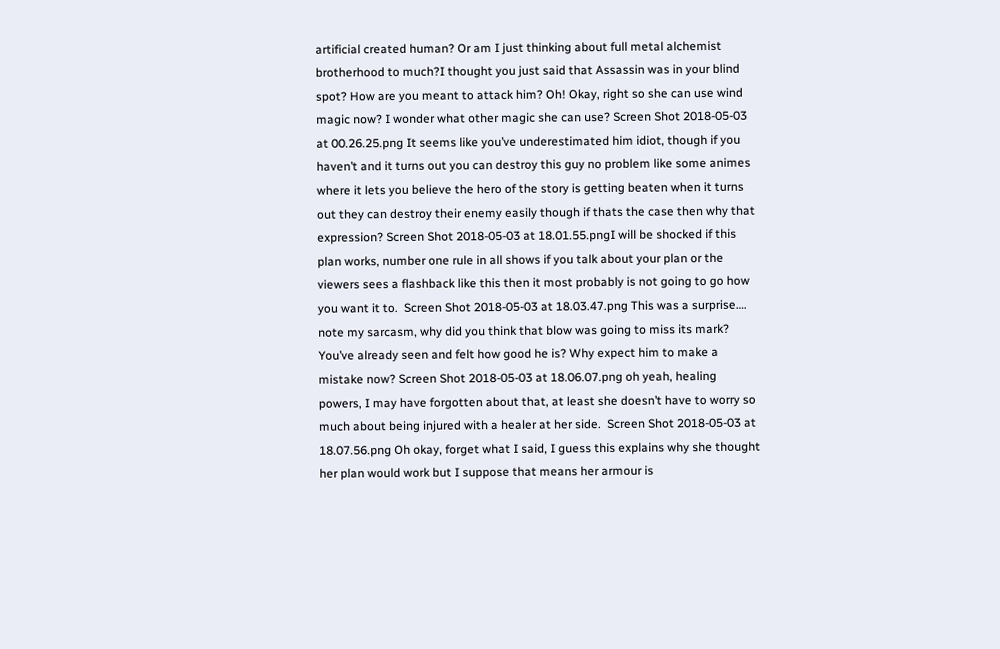artificial created human? Or am I just thinking about full metal alchemist brotherhood to much?I thought you just said that Assassin was in your blind spot? How are you meant to attack him? Oh! Okay, right so she can use wind magic now? I wonder what other magic she can use? Screen Shot 2018-05-03 at 00.26.25.png It seems like you’ve underestimated him idiot, though if you haven’t and it turns out you can destroy this guy no problem like some animes where it lets you believe the hero of the story is getting beaten when it turns out they can destroy their enemy easily though if thats the case then why that expression? Screen Shot 2018-05-03 at 18.01.55.pngI will be shocked if this plan works, number one rule in all shows if you talk about your plan or the viewers sees a flashback like this then it most probably is not going to go how you want it to.  Screen Shot 2018-05-03 at 18.03.47.png This was a surprise…. note my sarcasm, why did you think that blow was going to miss its mark? You’ve already seen and felt how good he is? Why expect him to make a mistake now? Screen Shot 2018-05-03 at 18.06.07.png oh yeah, healing powers, I may have forgotten about that, at least she doesn’t have to worry so much about being injured with a healer at her side.  Screen Shot 2018-05-03 at 18.07.56.png Oh okay, forget what I said, I guess this explains why she thought her plan would work but I suppose that means her armour is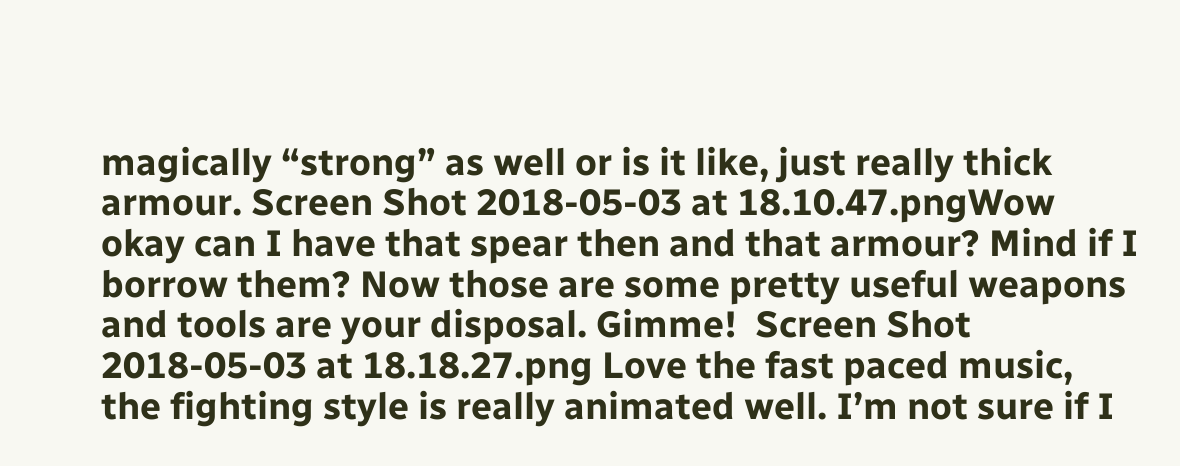magically “strong” as well or is it like, just really thick armour. Screen Shot 2018-05-03 at 18.10.47.pngWow okay can I have that spear then and that armour? Mind if I borrow them? Now those are some pretty useful weapons and tools are your disposal. Gimme!  Screen Shot 2018-05-03 at 18.18.27.png Love the fast paced music, the fighting style is really animated well. I’m not sure if I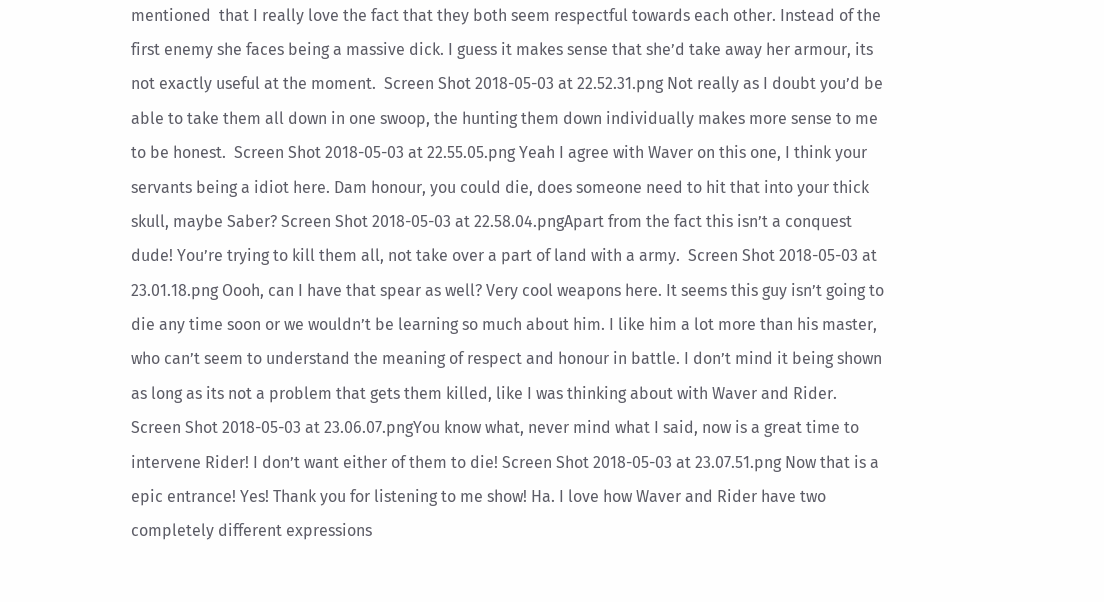mentioned  that I really love the fact that they both seem respectful towards each other. Instead of the first enemy she faces being a massive dick. I guess it makes sense that she’d take away her armour, its not exactly useful at the moment.  Screen Shot 2018-05-03 at 22.52.31.png Not really as I doubt you’d be able to take them all down in one swoop, the hunting them down individually makes more sense to me to be honest.  Screen Shot 2018-05-03 at 22.55.05.png Yeah I agree with Waver on this one, I think your servants being a idiot here. Dam honour, you could die, does someone need to hit that into your thick skull, maybe Saber? Screen Shot 2018-05-03 at 22.58.04.pngApart from the fact this isn’t a conquest dude! You’re trying to kill them all, not take over a part of land with a army.  Screen Shot 2018-05-03 at 23.01.18.png Oooh, can I have that spear as well? Very cool weapons here. It seems this guy isn’t going to die any time soon or we wouldn’t be learning so much about him. I like him a lot more than his master, who can’t seem to understand the meaning of respect and honour in battle. I don’t mind it being shown as long as its not a problem that gets them killed, like I was thinking about with Waver and Rider. Screen Shot 2018-05-03 at 23.06.07.pngYou know what, never mind what I said, now is a great time to intervene Rider! I don’t want either of them to die! Screen Shot 2018-05-03 at 23.07.51.png Now that is a epic entrance! Yes! Thank you for listening to me show! Ha. I love how Waver and Rider have two completely different expressions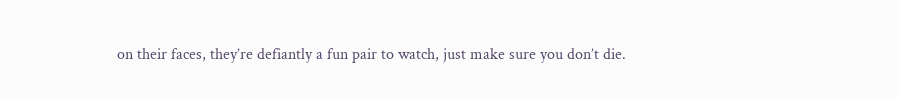on their faces, they’re defiantly a fun pair to watch, just make sure you don’t die.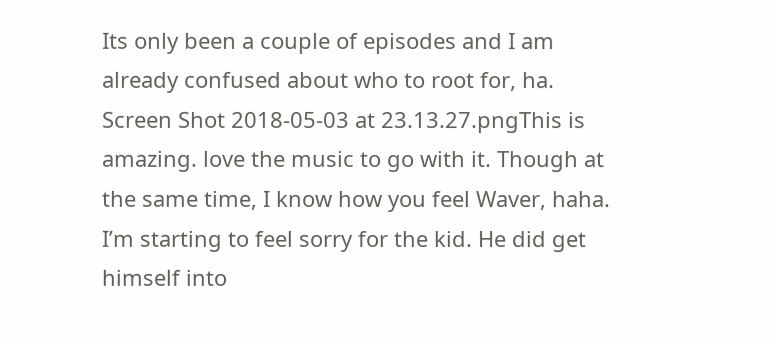Its only been a couple of episodes and I am already confused about who to root for, ha. Screen Shot 2018-05-03 at 23.13.27.pngThis is amazing. love the music to go with it. Though at the same time, I know how you feel Waver, haha. I’m starting to feel sorry for the kid. He did get himself into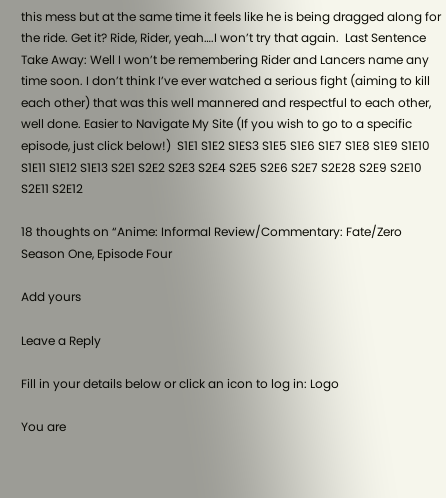this mess but at the same time it feels like he is being dragged along for the ride. Get it? Ride, Rider, yeah….I won’t try that again.  Last Sentence Take Away: Well I won’t be remembering Rider and Lancers name any time soon. I don’t think I’ve ever watched a serious fight (aiming to kill each other) that was this well mannered and respectful to each other, well done. Easier to Navigate My Site (If you wish to go to a specific episode, just click below!)  S1E1 S1E2 S1ES3 S1E5 S1E6 S1E7 S1E8 S1E9 S1E10 S1E11 S1E12 S1E13 S2E1 S2E2 S2E3 S2E4 S2E5 S2E6 S2E7 S2E28 S2E9 S2E10 S2E11 S2E12

18 thoughts on “Anime: Informal Review/Commentary: Fate/Zero Season One, Episode Four

Add yours

Leave a Reply

Fill in your details below or click an icon to log in: Logo

You are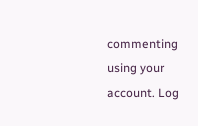commenting using your account. Log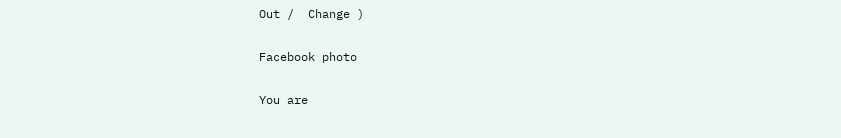Out /  Change )

Facebook photo

You are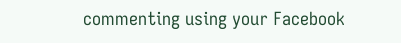commenting using your Facebook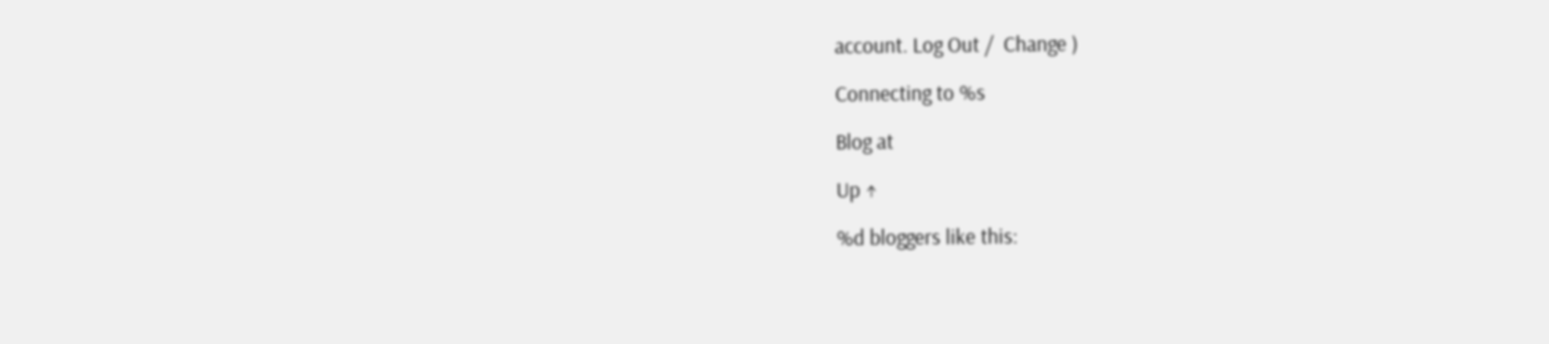account. Log Out /  Change )

Connecting to %s

Blog at

Up ↑

%d bloggers like this: